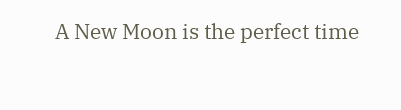A New Moon is the perfect time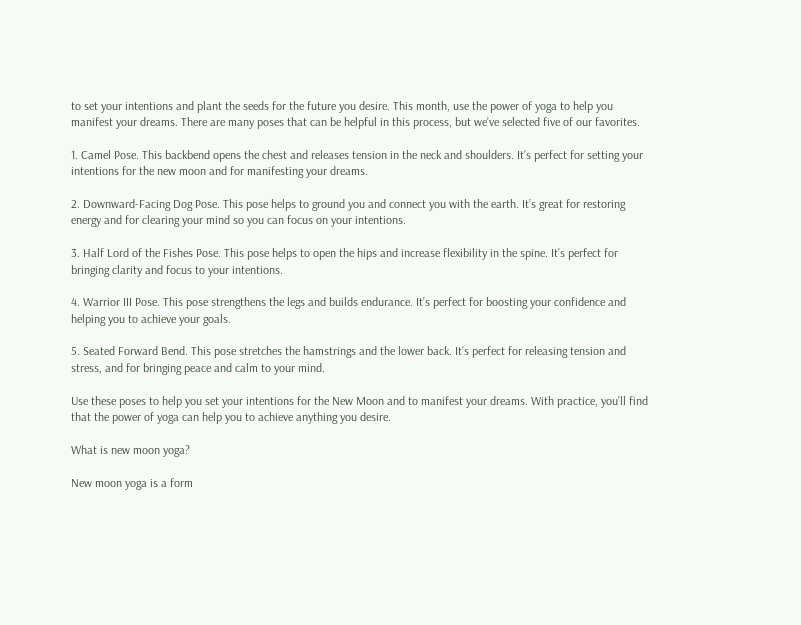to set your intentions and plant the seeds for the future you desire. This month, use the power of yoga to help you manifest your dreams. There are many poses that can be helpful in this process, but we’ve selected five of our favorites.

1. Camel Pose. This backbend opens the chest and releases tension in the neck and shoulders. It’s perfect for setting your intentions for the new moon and for manifesting your dreams.

2. Downward-Facing Dog Pose. This pose helps to ground you and connect you with the earth. It’s great for restoring energy and for clearing your mind so you can focus on your intentions.

3. Half Lord of the Fishes Pose. This pose helps to open the hips and increase flexibility in the spine. It’s perfect for bringing clarity and focus to your intentions.

4. Warrior III Pose. This pose strengthens the legs and builds endurance. It’s perfect for boosting your confidence and helping you to achieve your goals.

5. Seated Forward Bend. This pose stretches the hamstrings and the lower back. It’s perfect for releasing tension and stress, and for bringing peace and calm to your mind.

Use these poses to help you set your intentions for the New Moon and to manifest your dreams. With practice, you’ll find that the power of yoga can help you to achieve anything you desire.

What is new moon yoga?

New moon yoga is a form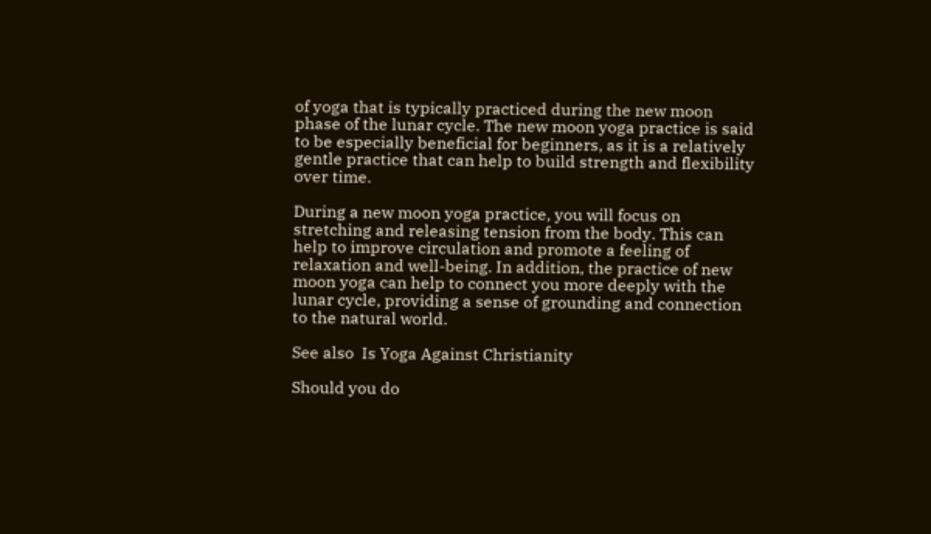of yoga that is typically practiced during the new moon phase of the lunar cycle. The new moon yoga practice is said to be especially beneficial for beginners, as it is a relatively gentle practice that can help to build strength and flexibility over time.

During a new moon yoga practice, you will focus on stretching and releasing tension from the body. This can help to improve circulation and promote a feeling of relaxation and well-being. In addition, the practice of new moon yoga can help to connect you more deeply with the lunar cycle, providing a sense of grounding and connection to the natural world.

See also  Is Yoga Against Christianity

Should you do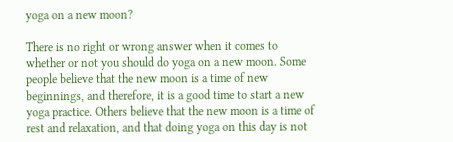yoga on a new moon?

There is no right or wrong answer when it comes to whether or not you should do yoga on a new moon. Some people believe that the new moon is a time of new beginnings, and therefore, it is a good time to start a new yoga practice. Others believe that the new moon is a time of rest and relaxation, and that doing yoga on this day is not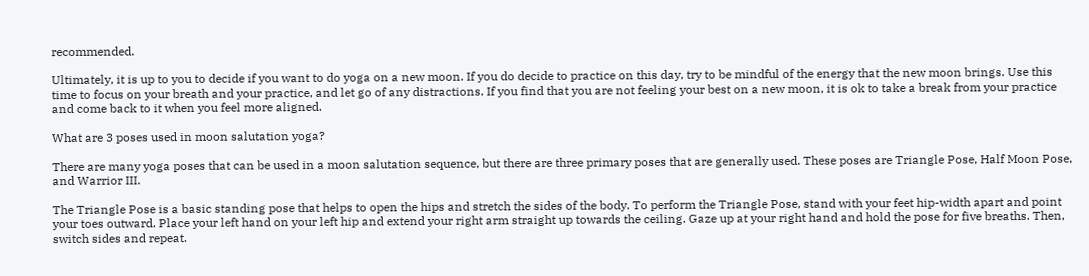recommended.

Ultimately, it is up to you to decide if you want to do yoga on a new moon. If you do decide to practice on this day, try to be mindful of the energy that the new moon brings. Use this time to focus on your breath and your practice, and let go of any distractions. If you find that you are not feeling your best on a new moon, it is ok to take a break from your practice and come back to it when you feel more aligned.

What are 3 poses used in moon salutation yoga?

There are many yoga poses that can be used in a moon salutation sequence, but there are three primary poses that are generally used. These poses are Triangle Pose, Half Moon Pose, and Warrior III.

The Triangle Pose is a basic standing pose that helps to open the hips and stretch the sides of the body. To perform the Triangle Pose, stand with your feet hip-width apart and point your toes outward. Place your left hand on your left hip and extend your right arm straight up towards the ceiling. Gaze up at your right hand and hold the pose for five breaths. Then, switch sides and repeat.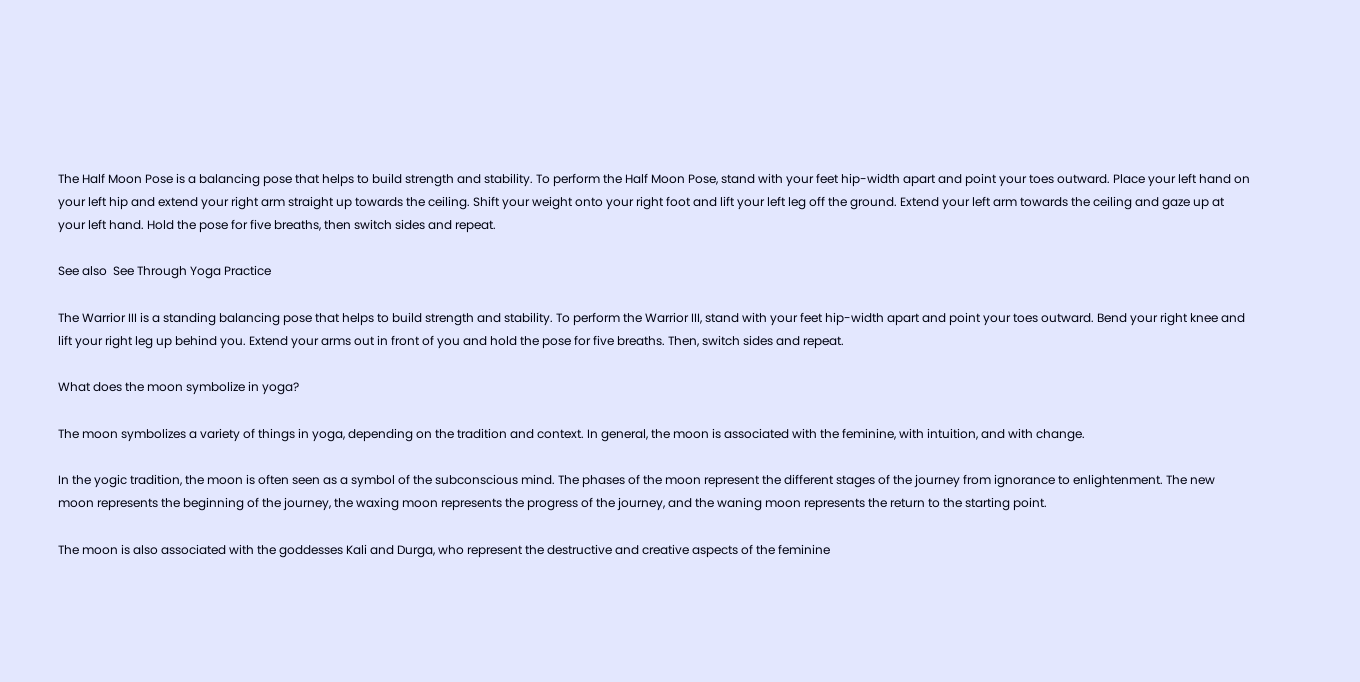The Half Moon Pose is a balancing pose that helps to build strength and stability. To perform the Half Moon Pose, stand with your feet hip-width apart and point your toes outward. Place your left hand on your left hip and extend your right arm straight up towards the ceiling. Shift your weight onto your right foot and lift your left leg off the ground. Extend your left arm towards the ceiling and gaze up at your left hand. Hold the pose for five breaths, then switch sides and repeat.

See also  See Through Yoga Practice

The Warrior III is a standing balancing pose that helps to build strength and stability. To perform the Warrior III, stand with your feet hip-width apart and point your toes outward. Bend your right knee and lift your right leg up behind you. Extend your arms out in front of you and hold the pose for five breaths. Then, switch sides and repeat.

What does the moon symbolize in yoga?

The moon symbolizes a variety of things in yoga, depending on the tradition and context. In general, the moon is associated with the feminine, with intuition, and with change.

In the yogic tradition, the moon is often seen as a symbol of the subconscious mind. The phases of the moon represent the different stages of the journey from ignorance to enlightenment. The new moon represents the beginning of the journey, the waxing moon represents the progress of the journey, and the waning moon represents the return to the starting point.

The moon is also associated with the goddesses Kali and Durga, who represent the destructive and creative aspects of the feminine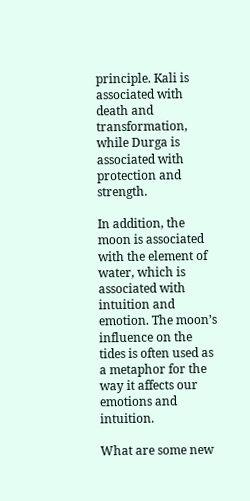principle. Kali is associated with death and transformation, while Durga is associated with protection and strength.

In addition, the moon is associated with the element of water, which is associated with intuition and emotion. The moon’s influence on the tides is often used as a metaphor for the way it affects our emotions and intuition.

What are some new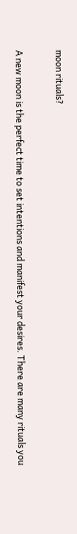moon rituals?

A new moon is the perfect time to set intentions and manifest your desires. There are many rituals you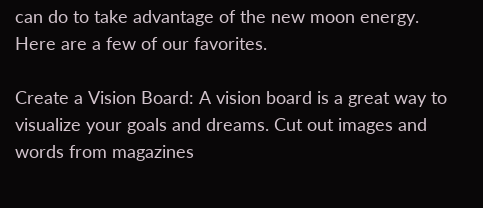can do to take advantage of the new moon energy. Here are a few of our favorites.

Create a Vision Board: A vision board is a great way to visualize your goals and dreams. Cut out images and words from magazines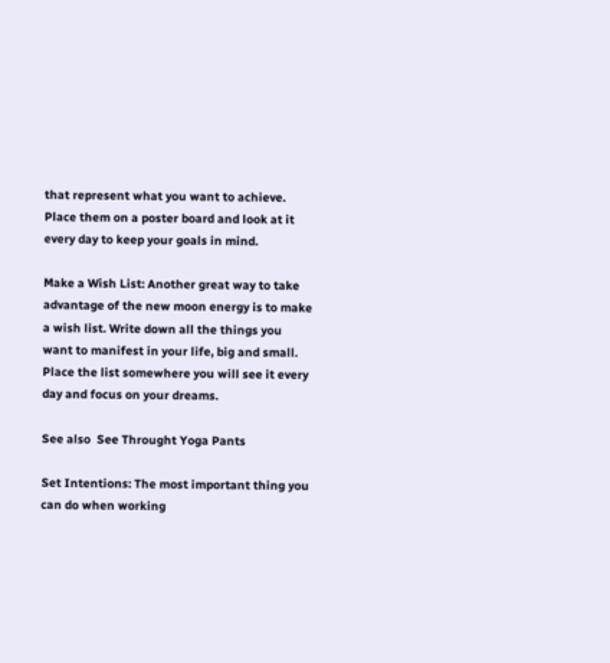that represent what you want to achieve. Place them on a poster board and look at it every day to keep your goals in mind.

Make a Wish List: Another great way to take advantage of the new moon energy is to make a wish list. Write down all the things you want to manifest in your life, big and small. Place the list somewhere you will see it every day and focus on your dreams.

See also  See Throught Yoga Pants

Set Intentions: The most important thing you can do when working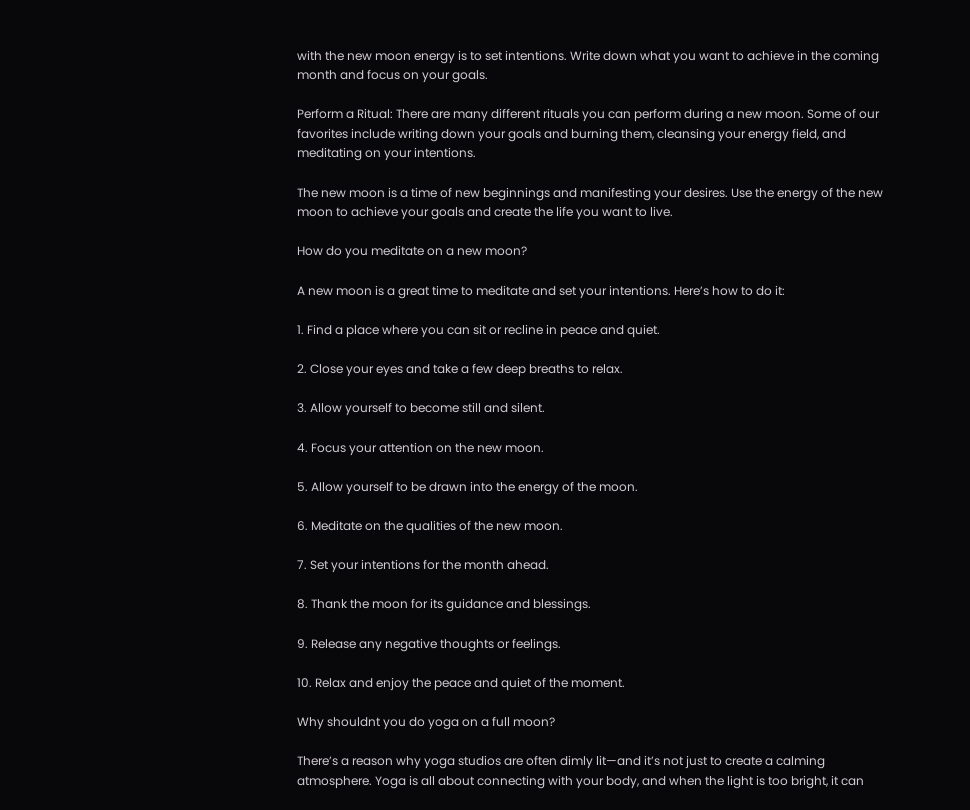with the new moon energy is to set intentions. Write down what you want to achieve in the coming month and focus on your goals.

Perform a Ritual: There are many different rituals you can perform during a new moon. Some of our favorites include writing down your goals and burning them, cleansing your energy field, and meditating on your intentions.

The new moon is a time of new beginnings and manifesting your desires. Use the energy of the new moon to achieve your goals and create the life you want to live.

How do you meditate on a new moon?

A new moon is a great time to meditate and set your intentions. Here’s how to do it:

1. Find a place where you can sit or recline in peace and quiet.

2. Close your eyes and take a few deep breaths to relax.

3. Allow yourself to become still and silent.

4. Focus your attention on the new moon.

5. Allow yourself to be drawn into the energy of the moon.

6. Meditate on the qualities of the new moon.

7. Set your intentions for the month ahead.

8. Thank the moon for its guidance and blessings.

9. Release any negative thoughts or feelings.

10. Relax and enjoy the peace and quiet of the moment.

Why shouldnt you do yoga on a full moon?

There’s a reason why yoga studios are often dimly lit—and it’s not just to create a calming atmosphere. Yoga is all about connecting with your body, and when the light is too bright, it can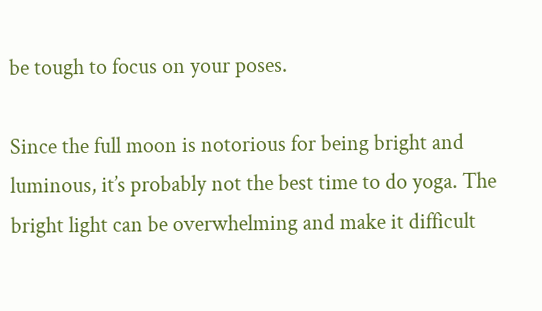be tough to focus on your poses.

Since the full moon is notorious for being bright and luminous, it’s probably not the best time to do yoga. The bright light can be overwhelming and make it difficult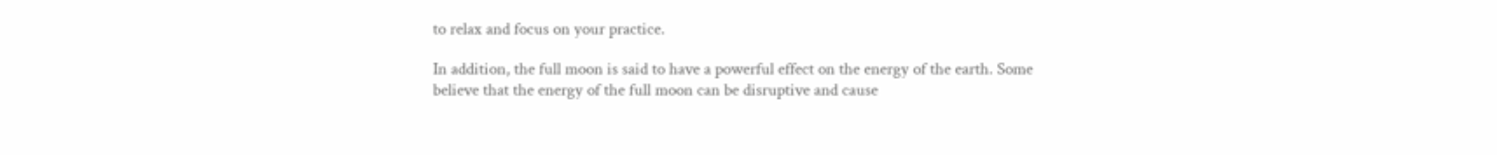to relax and focus on your practice.

In addition, the full moon is said to have a powerful effect on the energy of the earth. Some believe that the energy of the full moon can be disruptive and cause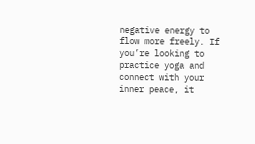negative energy to flow more freely. If you’re looking to practice yoga and connect with your inner peace, it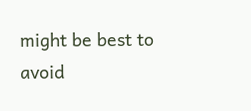might be best to avoid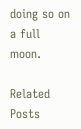doing so on a full moon.

Related Posts